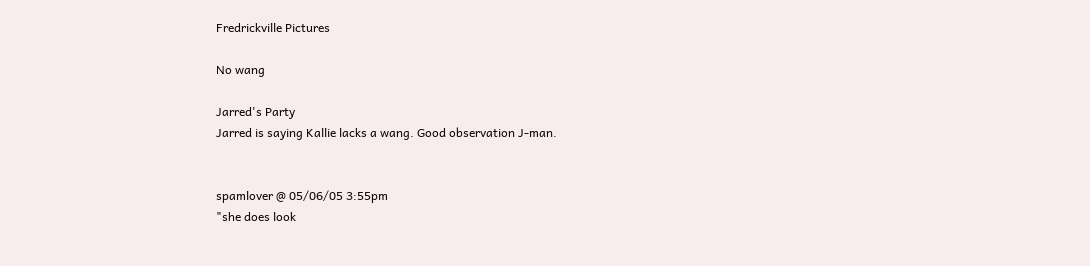Fredrickville Pictures

No wang

Jarred's Party
Jarred is saying Kallie lacks a wang. Good observation J-man.


spamlover @ 05/06/05 3:55pm
"she does look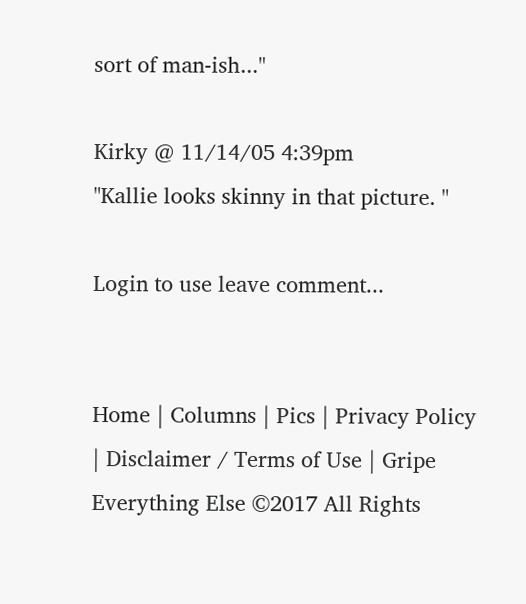sort of man-ish..."

Kirky @ 11/14/05 4:39pm
"Kallie looks skinny in that picture. "

Login to use leave comment...


Home | Columns | Pics | Privacy Policy | Disclaimer / Terms of Use | Gripe
Everything Else ©2017 All Rights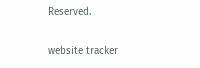Reserved.

website tracker